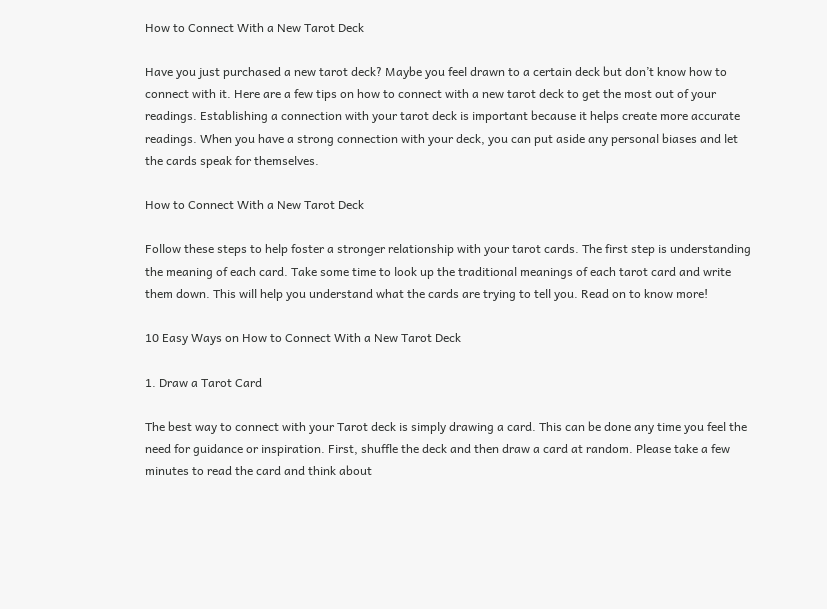How to Connect With a New Tarot Deck

Have you just purchased a new tarot deck? Maybe you feel drawn to a certain deck but don’t know how to connect with it. Here are a few tips on how to connect with a new tarot deck to get the most out of your readings. Establishing a connection with your tarot deck is important because it helps create more accurate readings. When you have a strong connection with your deck, you can put aside any personal biases and let the cards speak for themselves.

How to Connect With a New Tarot Deck

Follow these steps to help foster a stronger relationship with your tarot cards. The first step is understanding the meaning of each card. Take some time to look up the traditional meanings of each tarot card and write them down. This will help you understand what the cards are trying to tell you. Read on to know more!

10 Easy Ways on How to Connect With a New Tarot Deck

1. Draw a Tarot Card

The best way to connect with your Tarot deck is simply drawing a card. This can be done any time you feel the need for guidance or inspiration. First, shuffle the deck and then draw a card at random. Please take a few minutes to read the card and think about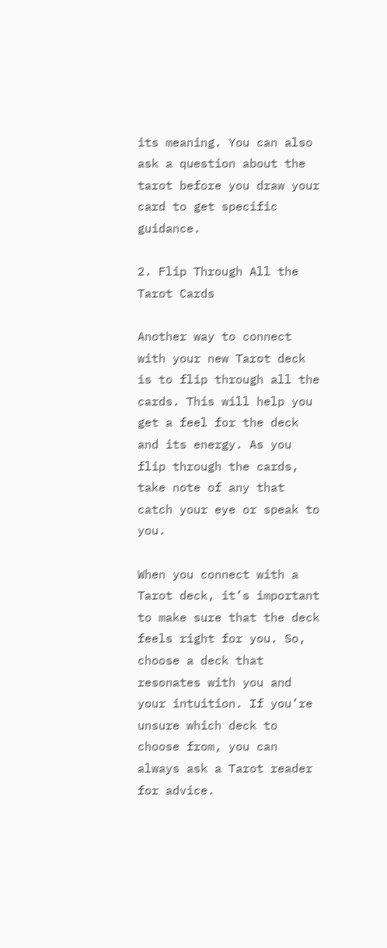its meaning. You can also ask a question about the tarot before you draw your card to get specific guidance.

2. Flip Through All the Tarot Cards

Another way to connect with your new Tarot deck is to flip through all the cards. This will help you get a feel for the deck and its energy. As you flip through the cards, take note of any that catch your eye or speak to you.

When you connect with a Tarot deck, it’s important to make sure that the deck feels right for you. So, choose a deck that resonates with you and your intuition. If you’re unsure which deck to choose from, you can always ask a Tarot reader for advice.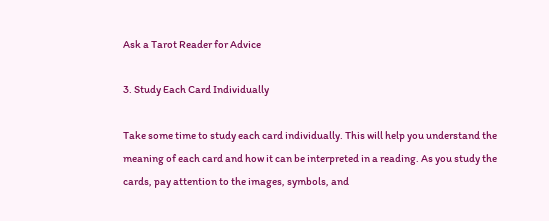Ask a Tarot Reader for Advice

3. Study Each Card Individually

Take some time to study each card individually. This will help you understand the meaning of each card and how it can be interpreted in a reading. As you study the cards, pay attention to the images, symbols, and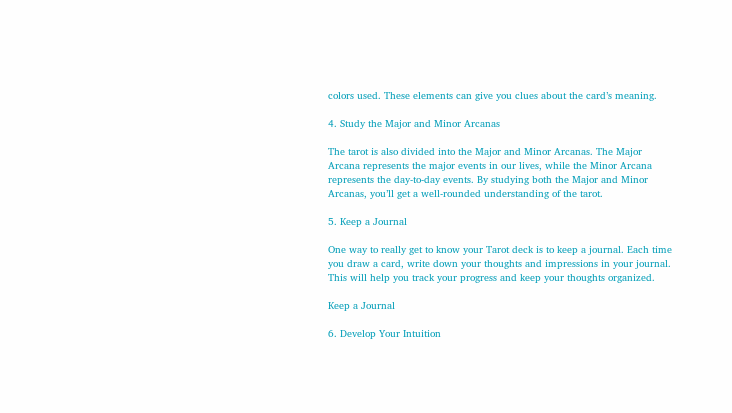colors used. These elements can give you clues about the card’s meaning.

4. Study the Major and Minor Arcanas

The tarot is also divided into the Major and Minor Arcanas. The Major Arcana represents the major events in our lives, while the Minor Arcana represents the day-to-day events. By studying both the Major and Minor Arcanas, you’ll get a well-rounded understanding of the tarot.

5. Keep a Journal

One way to really get to know your Tarot deck is to keep a journal. Each time you draw a card, write down your thoughts and impressions in your journal. This will help you track your progress and keep your thoughts organized.

Keep a Journal

6. Develop Your Intuition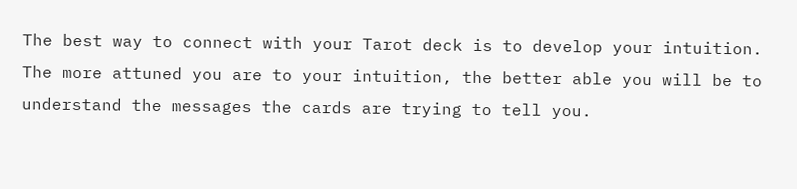The best way to connect with your Tarot deck is to develop your intuition. The more attuned you are to your intuition, the better able you will be to understand the messages the cards are trying to tell you.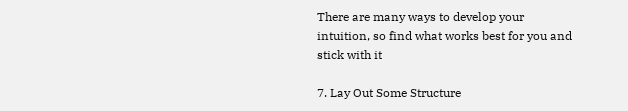There are many ways to develop your intuition, so find what works best for you and stick with it

7. Lay Out Some Structure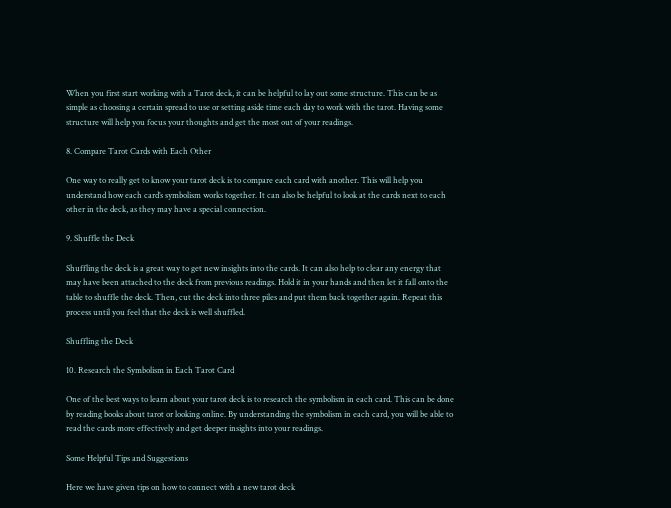When you first start working with a Tarot deck, it can be helpful to lay out some structure. This can be as simple as choosing a certain spread to use or setting aside time each day to work with the tarot. Having some structure will help you focus your thoughts and get the most out of your readings.

8. Compare Tarot Cards with Each Other

One way to really get to know your tarot deck is to compare each card with another. This will help you understand how each card’s symbolism works together. It can also be helpful to look at the cards next to each other in the deck, as they may have a special connection.

9. Shuffle the Deck

Shuffling the deck is a great way to get new insights into the cards. It can also help to clear any energy that may have been attached to the deck from previous readings. Hold it in your hands and then let it fall onto the table to shuffle the deck. Then, cut the deck into three piles and put them back together again. Repeat this process until you feel that the deck is well shuffled.

Shuffling the Deck

10. Research the Symbolism in Each Tarot Card

One of the best ways to learn about your tarot deck is to research the symbolism in each card. This can be done by reading books about tarot or looking online. By understanding the symbolism in each card, you will be able to read the cards more effectively and get deeper insights into your readings.

Some Helpful Tips and Suggestions

Here we have given tips on how to connect with a new tarot deck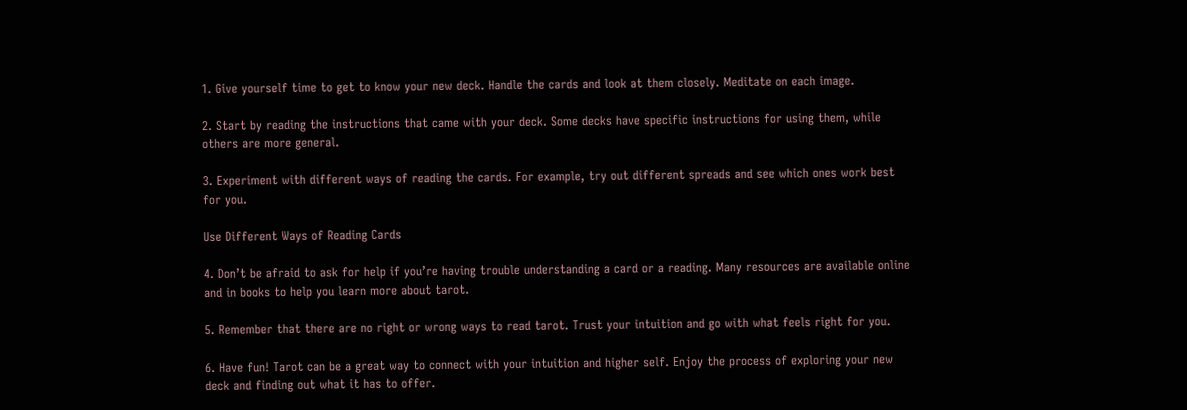1. Give yourself time to get to know your new deck. Handle the cards and look at them closely. Meditate on each image.

2. Start by reading the instructions that came with your deck. Some decks have specific instructions for using them, while others are more general.

3. Experiment with different ways of reading the cards. For example, try out different spreads and see which ones work best for you.

Use Different Ways of Reading Cards

4. Don’t be afraid to ask for help if you’re having trouble understanding a card or a reading. Many resources are available online and in books to help you learn more about tarot.

5. Remember that there are no right or wrong ways to read tarot. Trust your intuition and go with what feels right for you.

6. Have fun! Tarot can be a great way to connect with your intuition and higher self. Enjoy the process of exploring your new deck and finding out what it has to offer.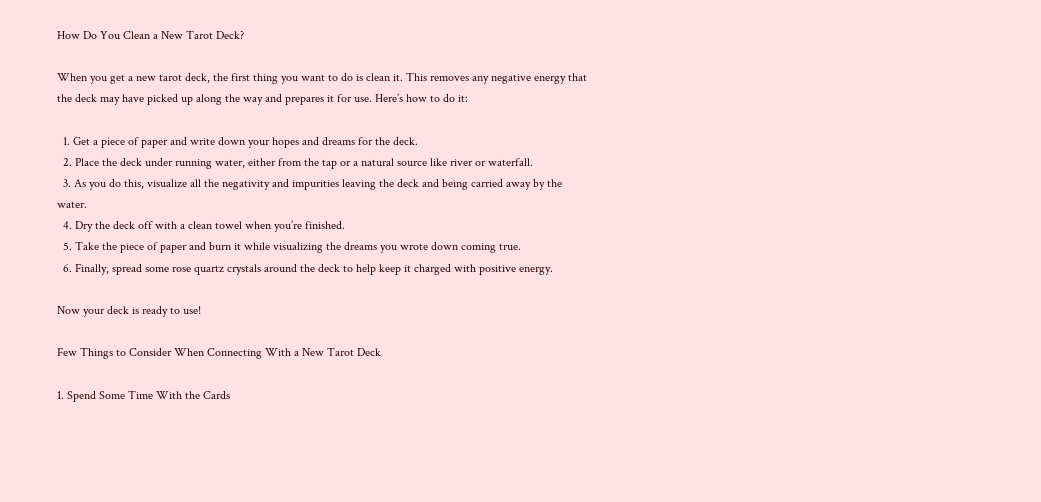How Do You Clean a New Tarot Deck?

When you get a new tarot deck, the first thing you want to do is clean it. This removes any negative energy that the deck may have picked up along the way and prepares it for use. Here’s how to do it:

  1. Get a piece of paper and write down your hopes and dreams for the deck.
  2. Place the deck under running water, either from the tap or a natural source like river or waterfall.
  3. As you do this, visualize all the negativity and impurities leaving the deck and being carried away by the water.
  4. Dry the deck off with a clean towel when you’re finished.
  5. Take the piece of paper and burn it while visualizing the dreams you wrote down coming true.
  6. Finally, spread some rose quartz crystals around the deck to help keep it charged with positive energy.

Now your deck is ready to use!

Few Things to Consider When Connecting With a New Tarot Deck

1. Spend Some Time With the Cards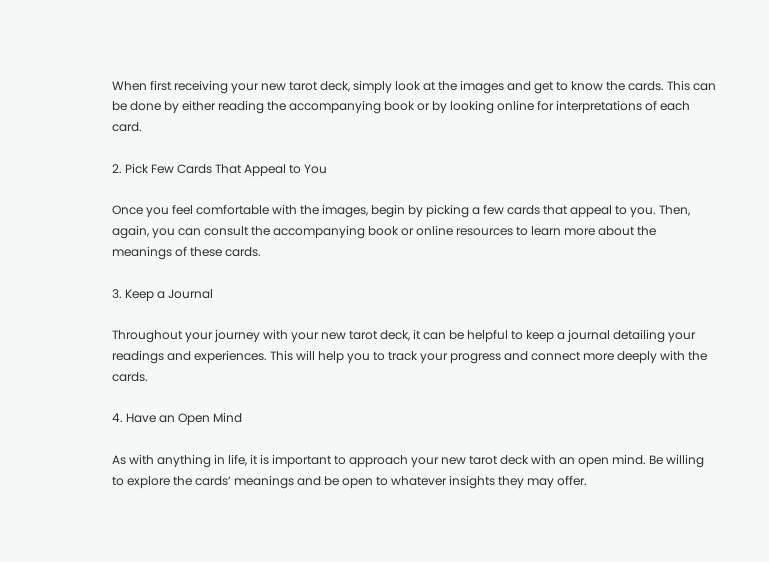When first receiving your new tarot deck, simply look at the images and get to know the cards. This can be done by either reading the accompanying book or by looking online for interpretations of each card.

2. Pick Few Cards That Appeal to You

Once you feel comfortable with the images, begin by picking a few cards that appeal to you. Then, again, you can consult the accompanying book or online resources to learn more about the meanings of these cards.

3. Keep a Journal

Throughout your journey with your new tarot deck, it can be helpful to keep a journal detailing your readings and experiences. This will help you to track your progress and connect more deeply with the cards.

4. Have an Open Mind

As with anything in life, it is important to approach your new tarot deck with an open mind. Be willing to explore the cards’ meanings and be open to whatever insights they may offer.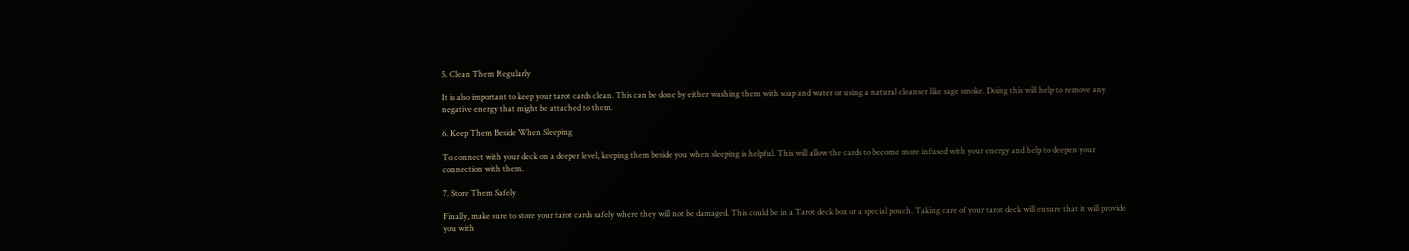5. Clean Them Regularly

It is also important to keep your tarot cards clean. This can be done by either washing them with soap and water or using a natural cleanser like sage smoke. Doing this will help to remove any negative energy that might be attached to them.

6. Keep Them Beside When Sleeping

To connect with your deck on a deeper level, keeping them beside you when sleeping is helpful. This will allow the cards to become more infused with your energy and help to deepen your connection with them.

7. Store Them Safely

Finally, make sure to store your tarot cards safely where they will not be damaged. This could be in a Tarot deck box or a special pouch. Taking care of your tarot deck will ensure that it will provide you with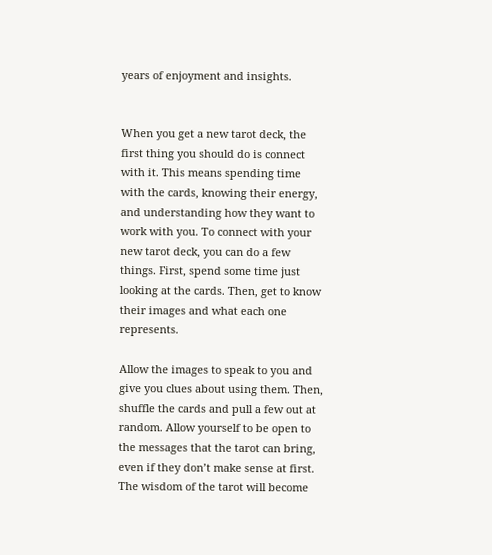years of enjoyment and insights.


When you get a new tarot deck, the first thing you should do is connect with it. This means spending time with the cards, knowing their energy, and understanding how they want to work with you. To connect with your new tarot deck, you can do a few things. First, spend some time just looking at the cards. Then, get to know their images and what each one represents.

Allow the images to speak to you and give you clues about using them. Then, shuffle the cards and pull a few out at random. Allow yourself to be open to the messages that the tarot can bring, even if they don’t make sense at first. The wisdom of the tarot will become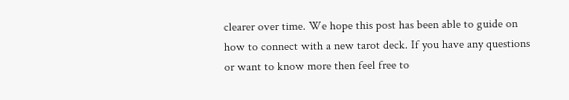clearer over time. We hope this post has been able to guide on how to connect with a new tarot deck. If you have any questions or want to know more then feel free to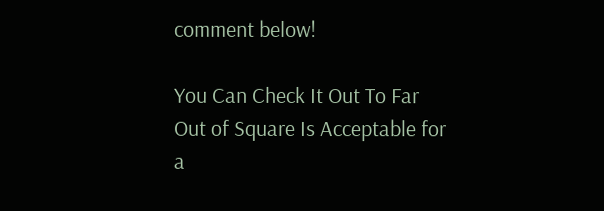comment below!

You Can Check It Out To Far Out of Square Is Acceptable for a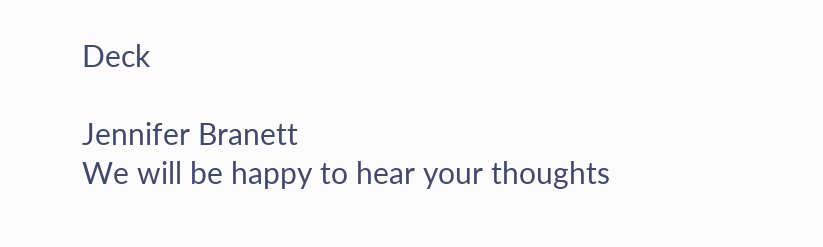Deck

Jennifer Branett
We will be happy to hear your thoughts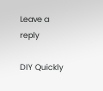Leave a reply

DIY Quickly